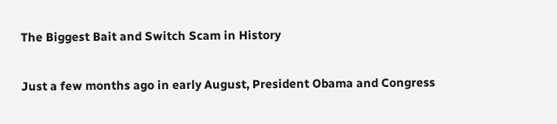The Biggest Bait and Switch Scam in History

Just a few months ago in early August, President Obama and Congress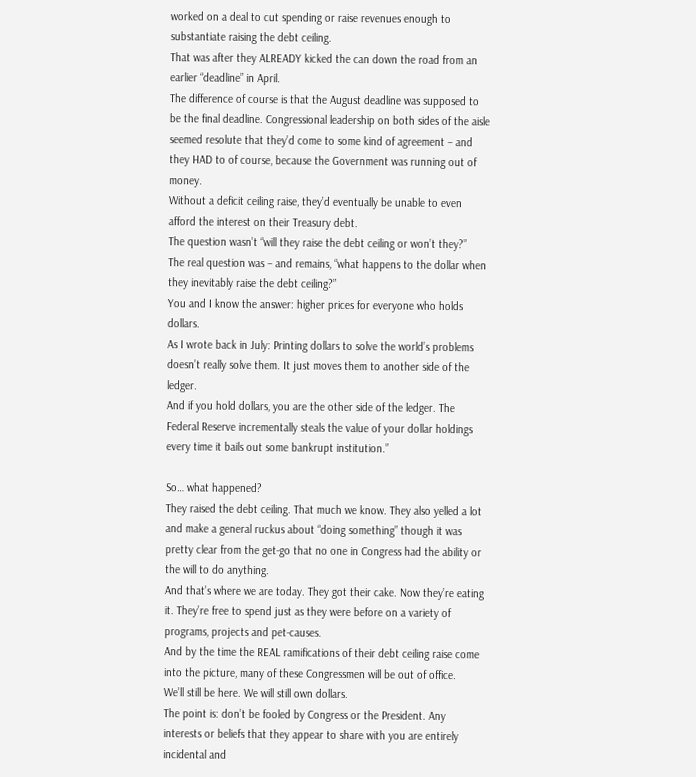worked on a deal to cut spending or raise revenues enough to substantiate raising the debt ceiling.
That was after they ALREADY kicked the can down the road from an earlier “deadline” in April.
The difference of course is that the August deadline was supposed to be the final deadline. Congressional leadership on both sides of the aisle seemed resolute that they’d come to some kind of agreement – and they HAD to of course, because the Government was running out of money.
Without a deficit ceiling raise, they’d eventually be unable to even afford the interest on their Treasury debt.
The question wasn’t “will they raise the debt ceiling or won’t they?”
The real question was – and remains, “what happens to the dollar when they inevitably raise the debt ceiling?”
You and I know the answer: higher prices for everyone who holds dollars.
As I wrote back in July: Printing dollars to solve the world’s problems doesn’t really solve them. It just moves them to another side of the ledger.
And if you hold dollars, you are the other side of the ledger. The Federal Reserve incrementally steals the value of your dollar holdings every time it bails out some bankrupt institution.”

So… what happened?
They raised the debt ceiling. That much we know. They also yelled a lot and make a general ruckus about “doing something” though it was pretty clear from the get-go that no one in Congress had the ability or the will to do anything.
And that’s where we are today. They got their cake. Now they’re eating it. They’re free to spend just as they were before on a variety of programs, projects and pet-causes.
And by the time the REAL ramifications of their debt ceiling raise come into the picture, many of these Congressmen will be out of office.
We’ll still be here. We will still own dollars.
The point is: don’t be fooled by Congress or the President. Any interests or beliefs that they appear to share with you are entirely incidental and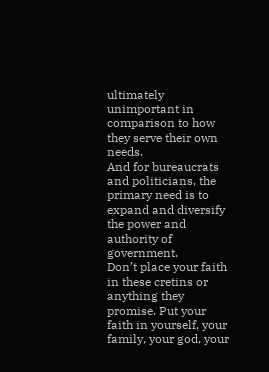ultimately unimportant in comparison to how they serve their own needs.
And for bureaucrats and politicians, the primary need is to expand and diversify the power and authority of government.
Don’t place your faith in these cretins or anything they promise. Put your faith in yourself, your family, your god, your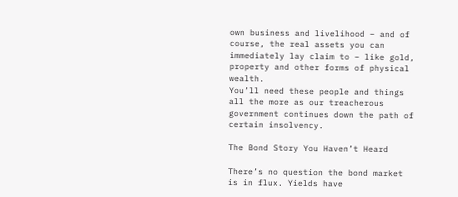own business and livelihood – and of course, the real assets you can immediately lay claim to – like gold, property and other forms of physical wealth.
You’ll need these people and things all the more as our treacherous government continues down the path of certain insolvency.

The Bond Story You Haven’t Heard

There’s no question the bond market is in flux. Yields have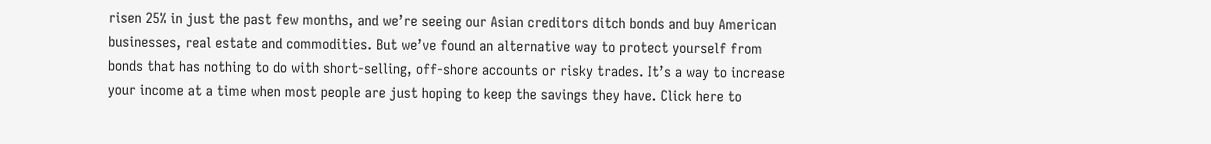risen 25% in just the past few months, and we’re seeing our Asian creditors ditch bonds and buy American businesses, real estate and commodities. But we’ve found an alternative way to protect yourself from bonds that has nothing to do with short-selling, off-shore accounts or risky trades. It’s a way to increase your income at a time when most people are just hoping to keep the savings they have. Click here to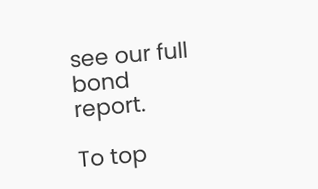see our full bond report.

To top